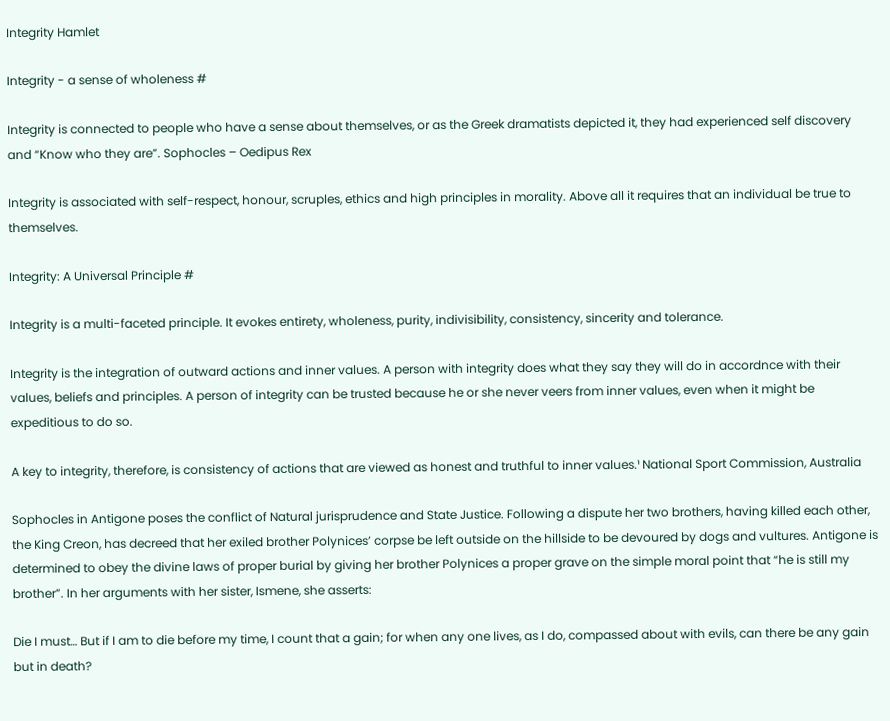Integrity Hamlet

Integrity - a sense of wholeness #

Integrity is connected to people who have a sense about themselves, or as the Greek dramatists depicted it, they had experienced self discovery and “Know who they are”. Sophocles – Oedipus Rex

Integrity is associated with self-respect, honour, scruples, ethics and high principles in morality. Above all it requires that an individual be true to themselves.

Integrity: A Universal Principle #

Integrity is a multi-faceted principle. It evokes entirety, wholeness, purity, indivisibility, consistency, sincerity and tolerance.

Integrity is the integration of outward actions and inner values. A person with integrity does what they say they will do in accordnce with their values, beliefs and principles. A person of integrity can be trusted because he or she never veers from inner values, even when it might be expeditious to do so.

A key to integrity, therefore, is consistency of actions that are viewed as honest and truthful to inner values.¹ National Sport Commission, Australia

Sophocles in Antigone poses the conflict of Natural jurisprudence and State Justice. Following a dispute her two brothers, having killed each other, the King Creon, has decreed that her exiled brother Polynices’ corpse be left outside on the hillside to be devoured by dogs and vultures. Antigone is determined to obey the divine laws of proper burial by giving her brother Polynices a proper grave on the simple moral point that “he is still my brother”. In her arguments with her sister, Ismene, she asserts:

Die I must… But if I am to die before my time, I count that a gain; for when any one lives, as I do, compassed about with evils, can there be any gain but in death?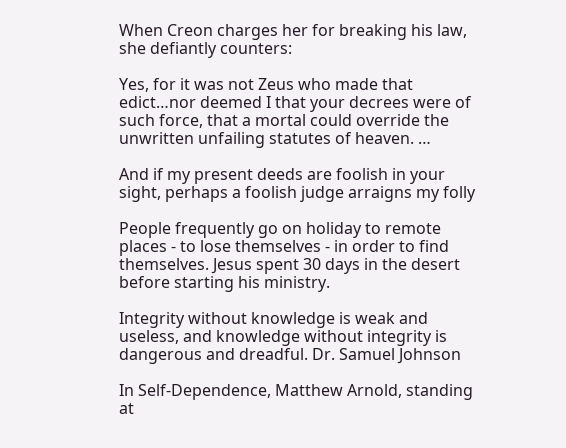When Creon charges her for breaking his law, she defiantly counters:

Yes, for it was not Zeus who made that edict…nor deemed I that your decrees were of such force, that a mortal could override the unwritten unfailing statutes of heaven. …

And if my present deeds are foolish in your sight, perhaps a foolish judge arraigns my folly

People frequently go on holiday to remote places - to lose themselves - in order to find themselves. Jesus spent 30 days in the desert before starting his ministry.

Integrity without knowledge is weak and useless, and knowledge without integrity is dangerous and dreadful. Dr. Samuel Johnson

In Self-Dependence, Matthew Arnold, standing at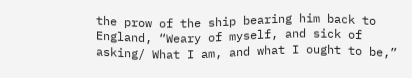the prow of the ship bearing him back to England, “Weary of myself, and sick of asking/ What I am, and what I ought to be,”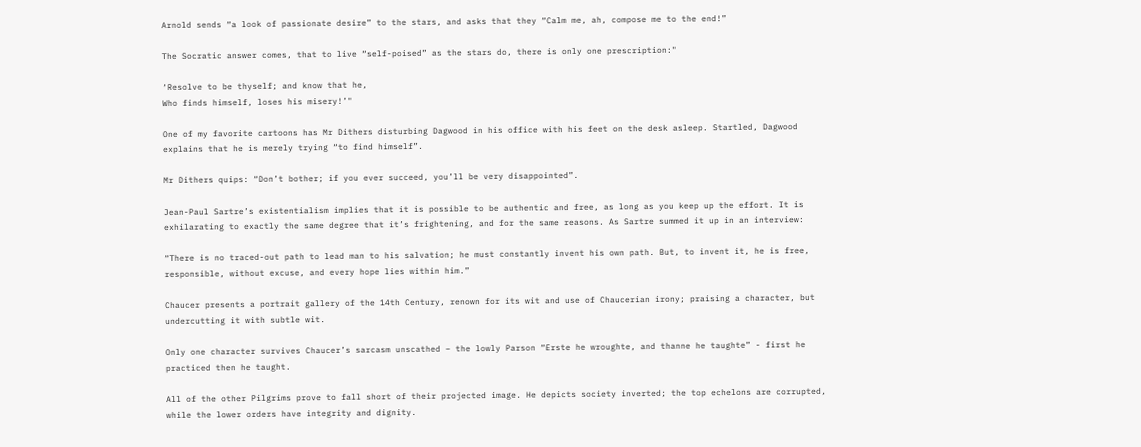Arnold sends “a look of passionate desire” to the stars, and asks that they “Calm me, ah, compose me to the end!”

The Socratic answer comes, that to live “self-poised” as the stars do, there is only one prescription:"

‘Resolve to be thyself; and know that he,
Who finds himself, loses his misery!’"

One of my favorite cartoons has Mr Dithers disturbing Dagwood in his office with his feet on the desk asleep. Startled, Dagwood explains that he is merely trying “to find himself”.

Mr Dithers quips: “Don’t bother; if you ever succeed, you’ll be very disappointed”.

Jean-Paul Sartre’s existentialism implies that it is possible to be authentic and free, as long as you keep up the effort. It is exhilarating to exactly the same degree that it’s frightening, and for the same reasons. As Sartre summed it up in an interview:

“There is no traced-out path to lead man to his salvation; he must constantly invent his own path. But, to invent it, he is free, responsible, without excuse, and every hope lies within him.”

Chaucer presents a portrait gallery of the 14th Century, renown for its wit and use of Chaucerian irony; praising a character, but undercutting it with subtle wit.

Only one character survives Chaucer’s sarcasm unscathed – the lowly Parson “Erste he wroughte, and thanne he taughte” - first he practiced then he taught.

All of the other Pilgrims prove to fall short of their projected image. He depicts society inverted; the top echelons are corrupted, while the lower orders have integrity and dignity.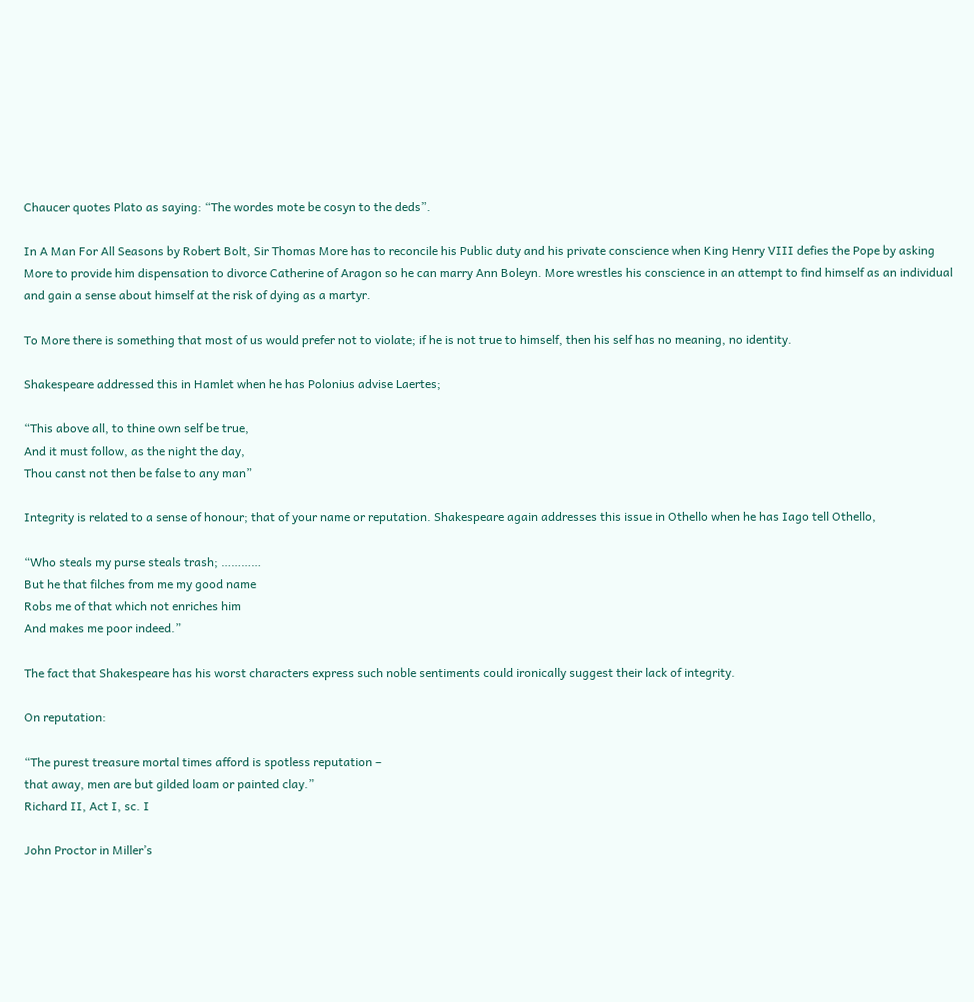Chaucer quotes Plato as saying: “The wordes mote be cosyn to the deds”.

In A Man For All Seasons by Robert Bolt, Sir Thomas More has to reconcile his Public duty and his private conscience when King Henry VIII defies the Pope by asking More to provide him dispensation to divorce Catherine of Aragon so he can marry Ann Boleyn. More wrestles his conscience in an attempt to find himself as an individual and gain a sense about himself at the risk of dying as a martyr.

To More there is something that most of us would prefer not to violate; if he is not true to himself, then his self has no meaning, no identity.

Shakespeare addressed this in Hamlet when he has Polonius advise Laertes;

“This above all, to thine own self be true,
And it must follow, as the night the day,
Thou canst not then be false to any man”

Integrity is related to a sense of honour; that of your name or reputation. Shakespeare again addresses this issue in Othello when he has Iago tell Othello,

“Who steals my purse steals trash; …………
But he that filches from me my good name
Robs me of that which not enriches him
And makes me poor indeed.”

The fact that Shakespeare has his worst characters express such noble sentiments could ironically suggest their lack of integrity.

On reputation:

“The purest treasure mortal times afford is spotless reputation –
that away, men are but gilded loam or painted clay.”
Richard II, Act I, sc. I

John Proctor in Miller’s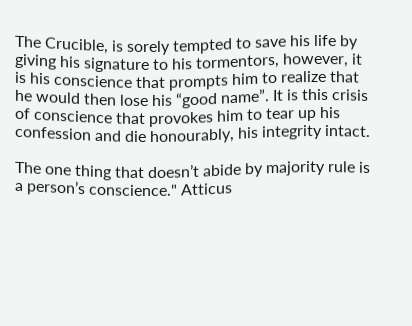The Crucible, is sorely tempted to save his life by giving his signature to his tormentors, however, it is his conscience that prompts him to realize that he would then lose his “good name”. It is this crisis of conscience that provokes him to tear up his confession and die honourably, his integrity intact.

The one thing that doesn’t abide by majority rule is a person’s conscience." Atticus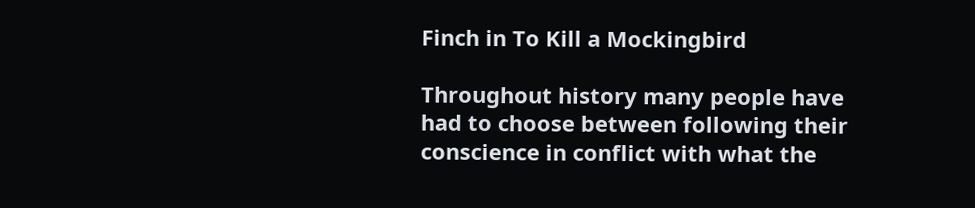Finch in To Kill a Mockingbird

Throughout history many people have had to choose between following their conscience in conflict with what the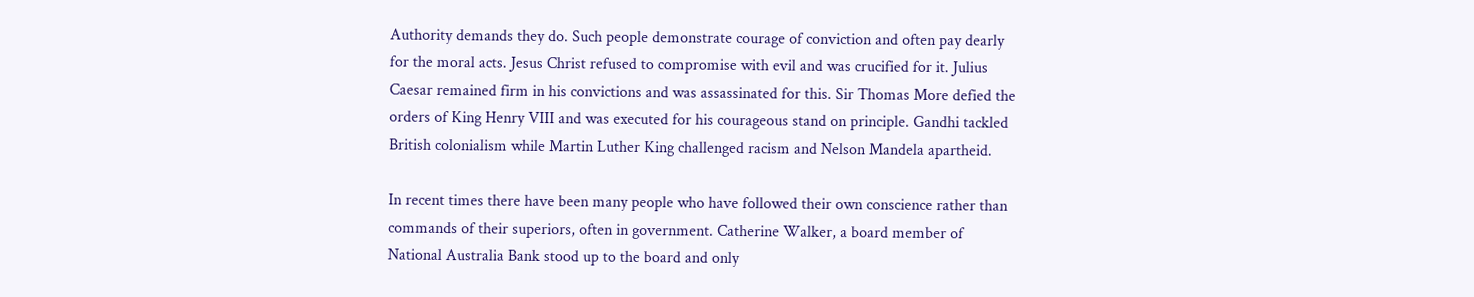Authority demands they do. Such people demonstrate courage of conviction and often pay dearly for the moral acts. Jesus Christ refused to compromise with evil and was crucified for it. Julius Caesar remained firm in his convictions and was assassinated for this. Sir Thomas More defied the orders of King Henry VIII and was executed for his courageous stand on principle. Gandhi tackled British colonialism while Martin Luther King challenged racism and Nelson Mandela apartheid.

In recent times there have been many people who have followed their own conscience rather than commands of their superiors, often in government. Catherine Walker, a board member of National Australia Bank stood up to the board and only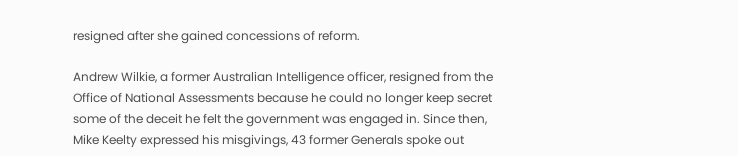resigned after she gained concessions of reform.

Andrew Wilkie, a former Australian Intelligence officer, resigned from the Office of National Assessments because he could no longer keep secret some of the deceit he felt the government was engaged in. Since then, Mike Keelty expressed his misgivings, 43 former Generals spoke out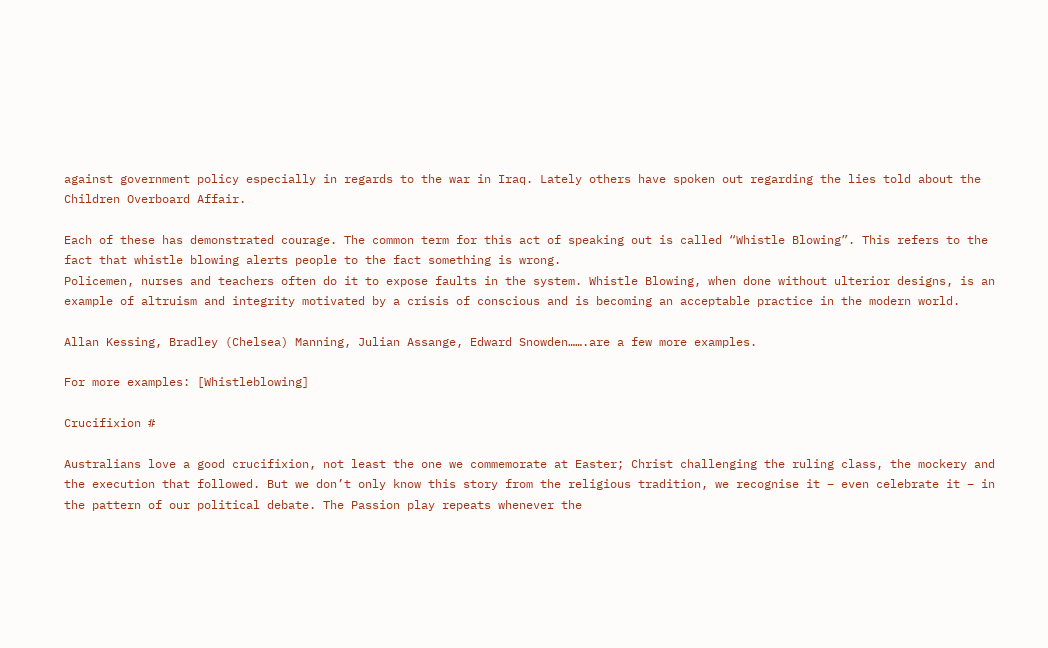against government policy especially in regards to the war in Iraq. Lately others have spoken out regarding the lies told about the Children Overboard Affair.

Each of these has demonstrated courage. The common term for this act of speaking out is called “Whistle Blowing”. This refers to the fact that whistle blowing alerts people to the fact something is wrong.
Policemen, nurses and teachers often do it to expose faults in the system. Whistle Blowing, when done without ulterior designs, is an example of altruism and integrity motivated by a crisis of conscious and is becoming an acceptable practice in the modern world.

Allan Kessing, Bradley (Chelsea) Manning, Julian Assange, Edward Snowden…….are a few more examples.

For more examples: [Whistleblowing]

Crucifixion #

Australians love a good crucifixion, not least the one we commemorate at Easter; Christ challenging the ruling class, the mockery and the execution that followed. But we don’t only know this story from the religious tradition, we recognise it – even celebrate it – in the pattern of our political debate. The Passion play repeats whenever the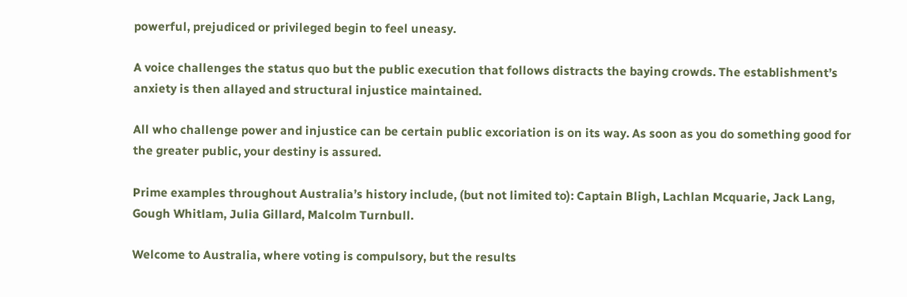powerful, prejudiced or privileged begin to feel uneasy.

A voice challenges the status quo but the public execution that follows distracts the baying crowds. The establishment’s anxiety is then allayed and structural injustice maintained.

All who challenge power and injustice can be certain public excoriation is on its way. As soon as you do something good for the greater public, your destiny is assured.

Prime examples throughout Australia’s history include, (but not limited to): Captain Bligh, Lachlan Mcquarie, Jack Lang, Gough Whitlam, Julia Gillard, Malcolm Turnbull.

Welcome to Australia, where voting is compulsory, but the results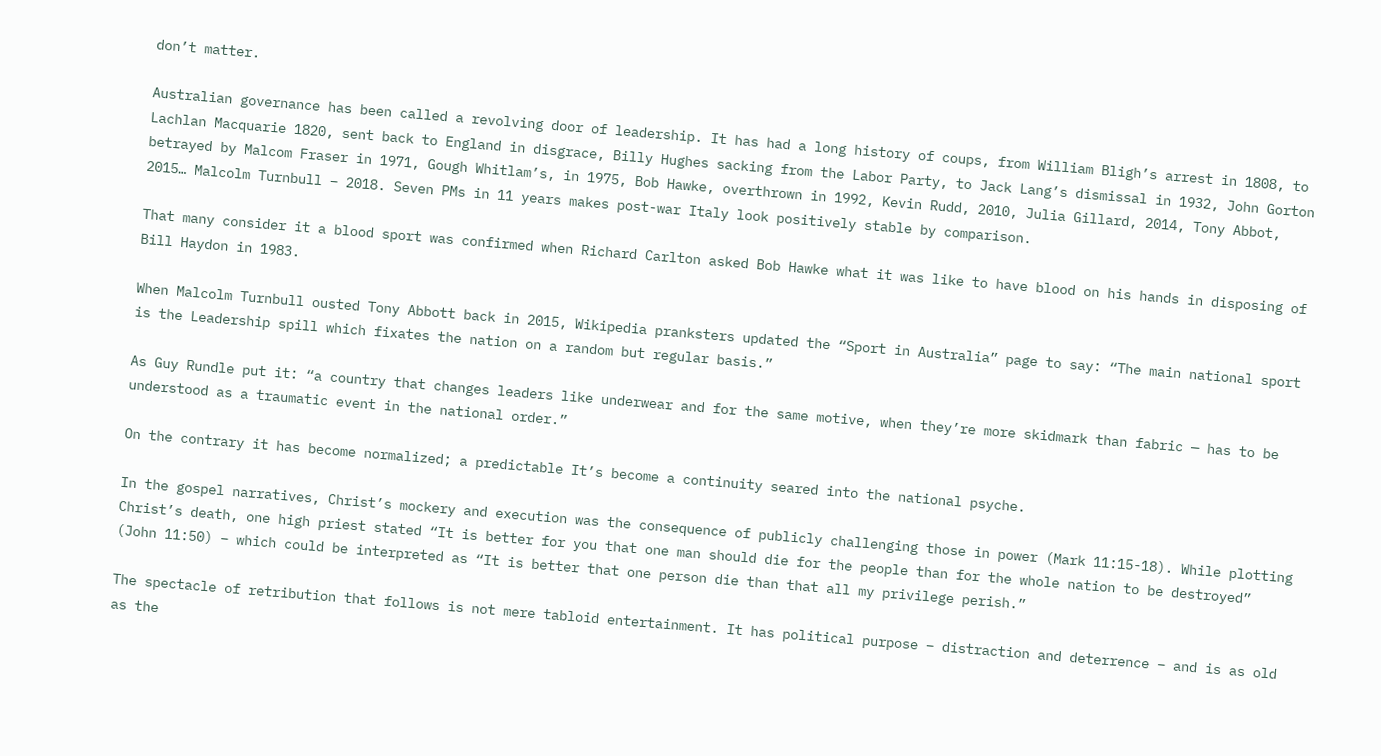don’t matter.

Australian governance has been called a revolving door of leadership. It has had a long history of coups, from William Bligh’s arrest in 1808, to Lachlan Macquarie 1820, sent back to England in disgrace, Billy Hughes sacking from the Labor Party, to Jack Lang’s dismissal in 1932, John Gorton betrayed by Malcom Fraser in 1971, Gough Whitlam’s, in 1975, Bob Hawke, overthrown in 1992, Kevin Rudd, 2010, Julia Gillard, 2014, Tony Abbot, 2015… Malcolm Turnbull – 2018. Seven PMs in 11 years makes post-war Italy look positively stable by comparison.

That many consider it a blood sport was confirmed when Richard Carlton asked Bob Hawke what it was like to have blood on his hands in disposing of Bill Haydon in 1983.

When Malcolm Turnbull ousted Tony Abbott back in 2015, Wikipedia pranksters updated the “Sport in Australia” page to say: “The main national sport is the Leadership spill which fixates the nation on a random but regular basis.”

As Guy Rundle put it: “a country that changes leaders like underwear and for the same motive, when they’re more skidmark than fabric — has to be understood as a traumatic event in the national order.”

On the contrary it has become normalized; a predictable It’s become a continuity seared into the national psyche.

In the gospel narratives, Christ’s mockery and execution was the consequence of publicly challenging those in power (Mark 11:15-18). While plotting Christ’s death, one high priest stated “It is better for you that one man should die for the people than for the whole nation to be destroyed” (John 11:50) – which could be interpreted as “It is better that one person die than that all my privilege perish.”

The spectacle of retribution that follows is not mere tabloid entertainment. It has political purpose – distraction and deterrence – and is as old as the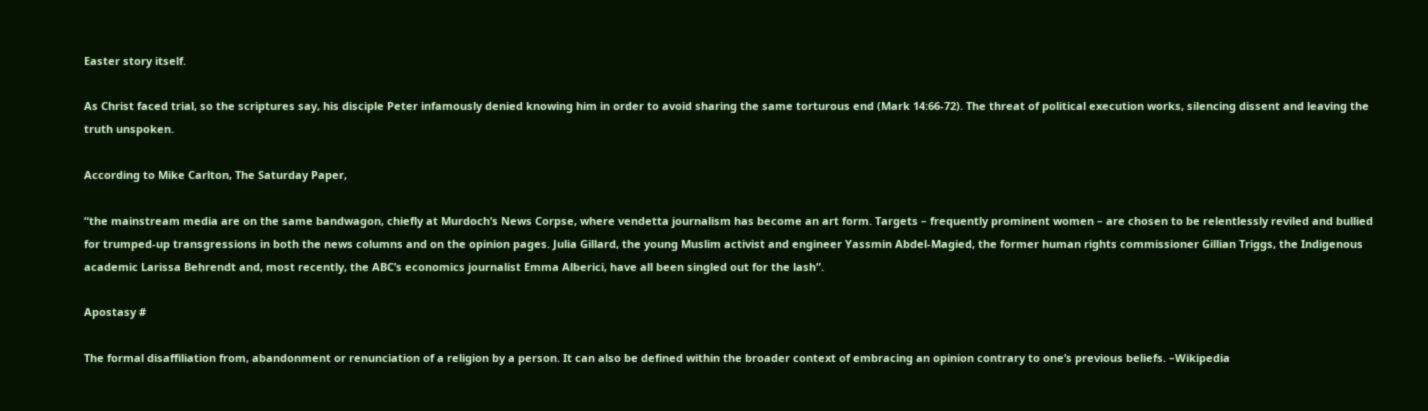Easter story itself.

As Christ faced trial, so the scriptures say, his disciple Peter infamously denied knowing him in order to avoid sharing the same torturous end (Mark 14:66-72). The threat of political execution works, silencing dissent and leaving the truth unspoken.

According to Mike Carlton, The Saturday Paper,

“the mainstream media are on the same bandwagon, chiefly at Murdoch’s News Corpse, where vendetta journalism has become an art form. Targets – frequently prominent women – are chosen to be relentlessly reviled and bullied for trumped-up transgressions in both the news columns and on the opinion pages. Julia Gillard, the young Muslim activist and engineer Yassmin Abdel-Magied, the former human rights commissioner Gillian Triggs, the Indigenous academic Larissa Behrendt and, most recently, the ABC’s economics journalist Emma Alberici, have all been singled out for the lash”.

Apostasy #

The formal disaffiliation from, abandonment or renunciation of a religion by a person. It can also be defined within the broader context of embracing an opinion contrary to one’s previous beliefs. –Wikipedia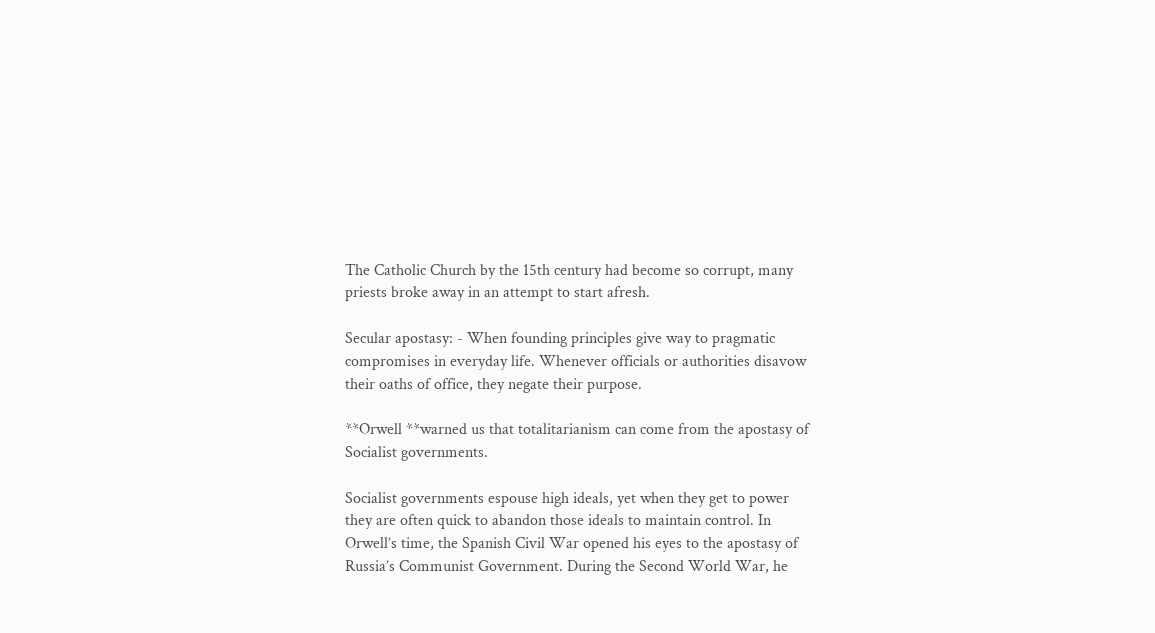The Catholic Church by the 15th century had become so corrupt, many priests broke away in an attempt to start afresh.

Secular apostasy: - When founding principles give way to pragmatic compromises in everyday life. Whenever officials or authorities disavow their oaths of office, they negate their purpose.

**Orwell **warned us that totalitarianism can come from the apostasy of Socialist governments.

Socialist governments espouse high ideals, yet when they get to power they are often quick to abandon those ideals to maintain control. In Orwell’s time, the Spanish Civil War opened his eyes to the apostasy of Russia’s Communist Government. During the Second World War, he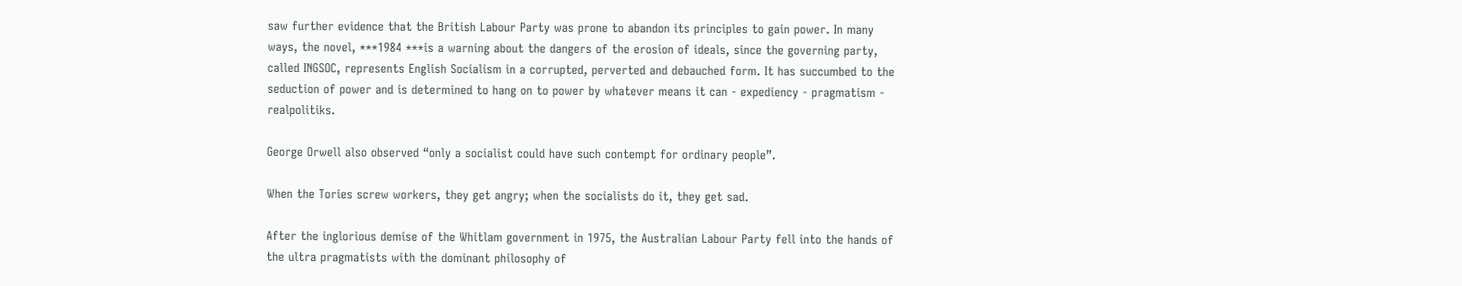saw further evidence that the British Labour Party was prone to abandon its principles to gain power. In many ways, the novel, ***1984 ***is a warning about the dangers of the erosion of ideals, since the governing party, called INGSOC, represents English Socialism in a corrupted, perverted and debauched form. It has succumbed to the seduction of power and is determined to hang on to power by whatever means it can - expediency - pragmatism - realpolitiks.

George Orwell also observed “only a socialist could have such contempt for ordinary people”.

When the Tories screw workers, they get angry; when the socialists do it, they get sad.

After the inglorious demise of the Whitlam government in 1975, the Australian Labour Party fell into the hands of the ultra pragmatists with the dominant philosophy of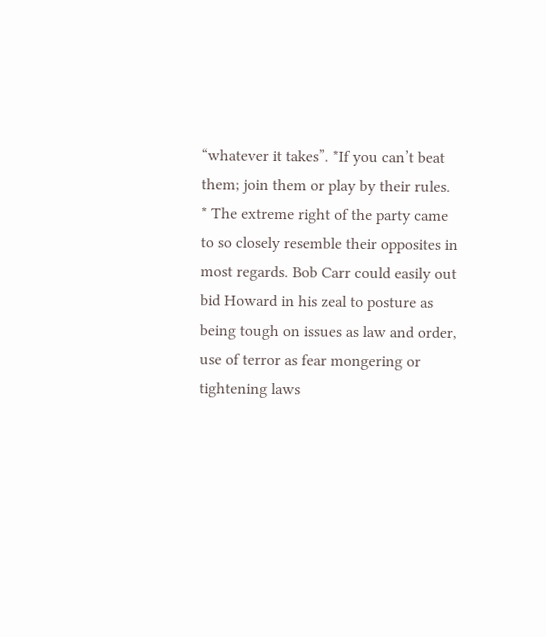“whatever it takes”. *If you can’t beat them; join them or play by their rules. * The extreme right of the party came to so closely resemble their opposites in most regards. Bob Carr could easily out bid Howard in his zeal to posture as being tough on issues as law and order, use of terror as fear mongering or tightening laws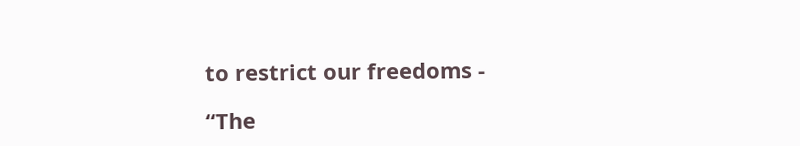to restrict our freedoms -

“The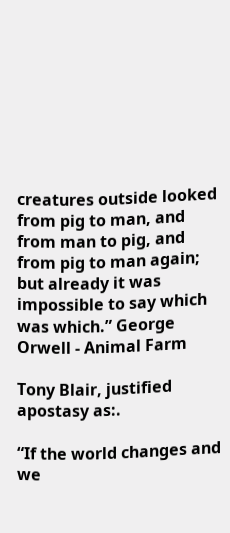creatures outside looked from pig to man, and from man to pig, and from pig to man again; but already it was impossible to say which was which.” George Orwell - Animal Farm

Tony Blair, justified apostasy as:.

“If the world changes and we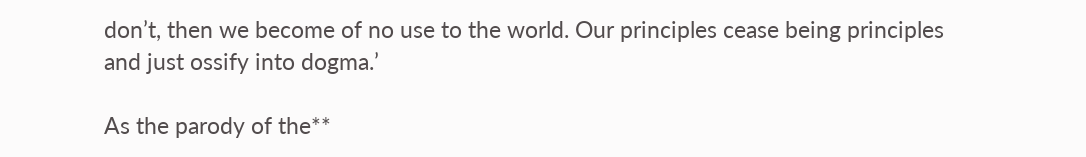don’t, then we become of no use to the world. Our principles cease being principles and just ossify into dogma.’

As the parody of the**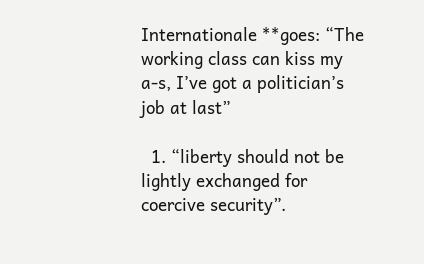Internationale **goes: “The working class can kiss my a-s, I’ve got a politician’s job at last”

  1. “liberty should not be lightly exchanged for coercive security”.